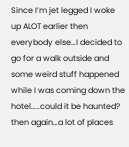Since I’m jet legged I woke up ALOT earlier then everybody else…I decided to go for a walk outside and some weird stuff happened while I was coming down the hotel…..could it be haunted? then again…a lot of places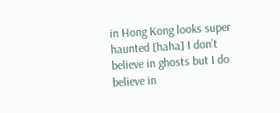in Hong Kong looks super haunted [haha] I don’t believe in ghosts but I do believe in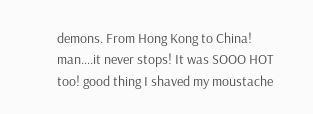demons. From Hong Kong to China! man….it never stops! It was SOOO HOT too! good thing I shaved my moustache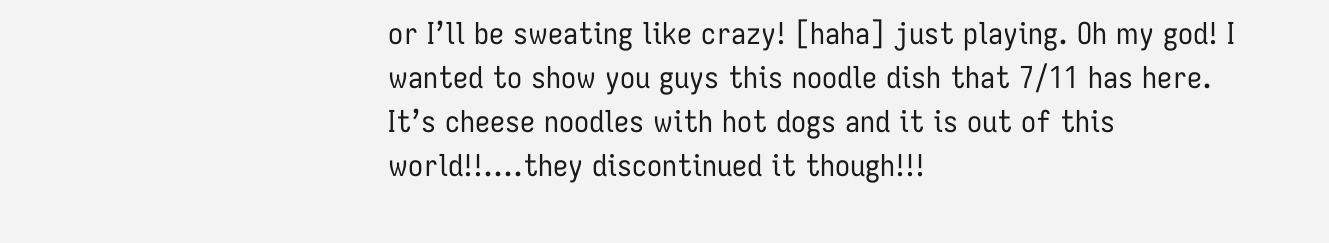or I’ll be sweating like crazy! [haha] just playing. Oh my god! I wanted to show you guys this noodle dish that 7/11 has here. It’s cheese noodles with hot dogs and it is out of this world!!….they discontinued it though!!!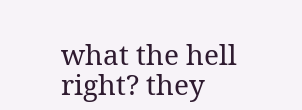what the hell right? they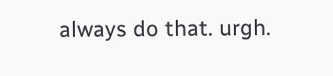always do that. urgh.